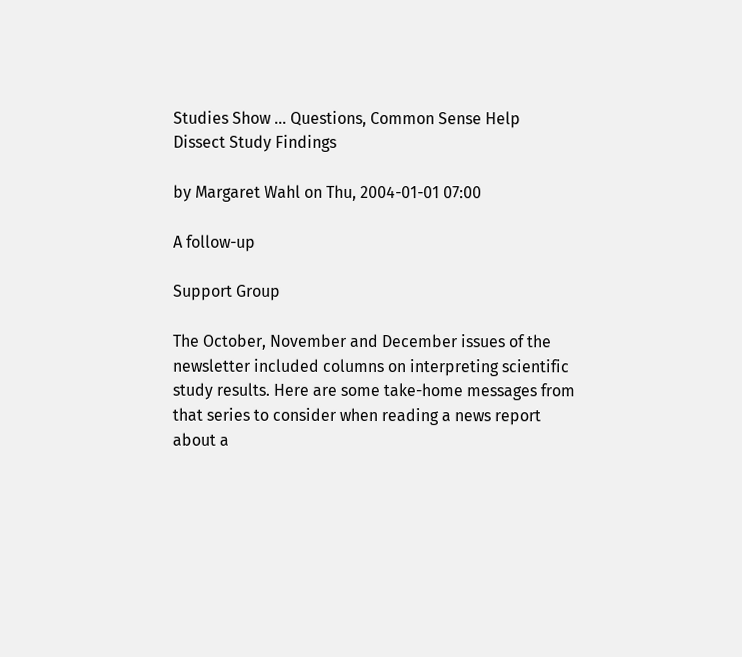Studies Show ... Questions, Common Sense Help Dissect Study Findings

by Margaret Wahl on Thu, 2004-01-01 07:00

A follow-up

Support Group

The October, November and December issues of the newsletter included columns on interpreting scientific study results. Here are some take-home messages from that series to consider when reading a news report about a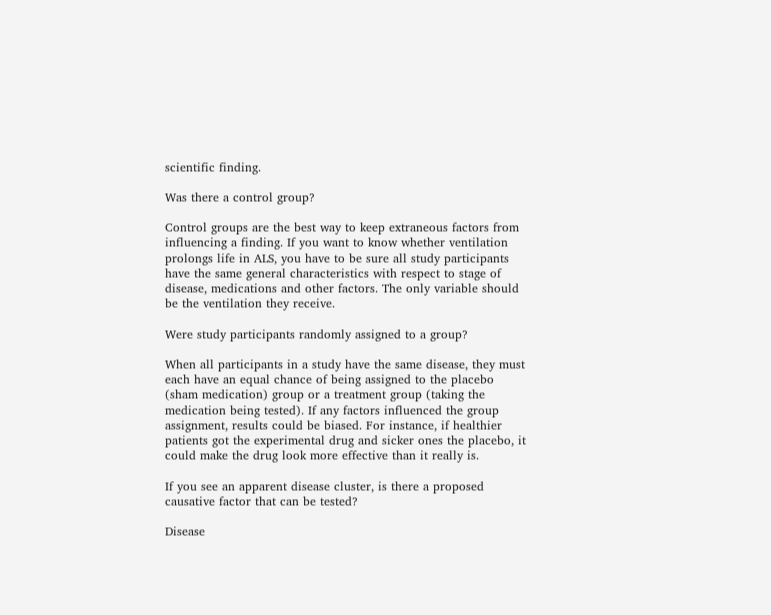scientific finding.

Was there a control group?

Control groups are the best way to keep extraneous factors from influencing a finding. If you want to know whether ventilation prolongs life in ALS, you have to be sure all study participants have the same general characteristics with respect to stage of disease, medications and other factors. The only variable should be the ventilation they receive.

Were study participants randomly assigned to a group?

When all participants in a study have the same disease, they must each have an equal chance of being assigned to the placebo (sham medication) group or a treatment group (taking the medication being tested). If any factors influenced the group assignment, results could be biased. For instance, if healthier patients got the experimental drug and sicker ones the placebo, it could make the drug look more effective than it really is.

If you see an apparent disease cluster, is there a proposed causative factor that can be tested?

Disease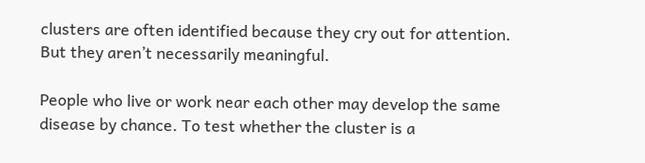clusters are often identified because they cry out for attention. But they aren’t necessarily meaningful.

People who live or work near each other may develop the same disease by chance. To test whether the cluster is a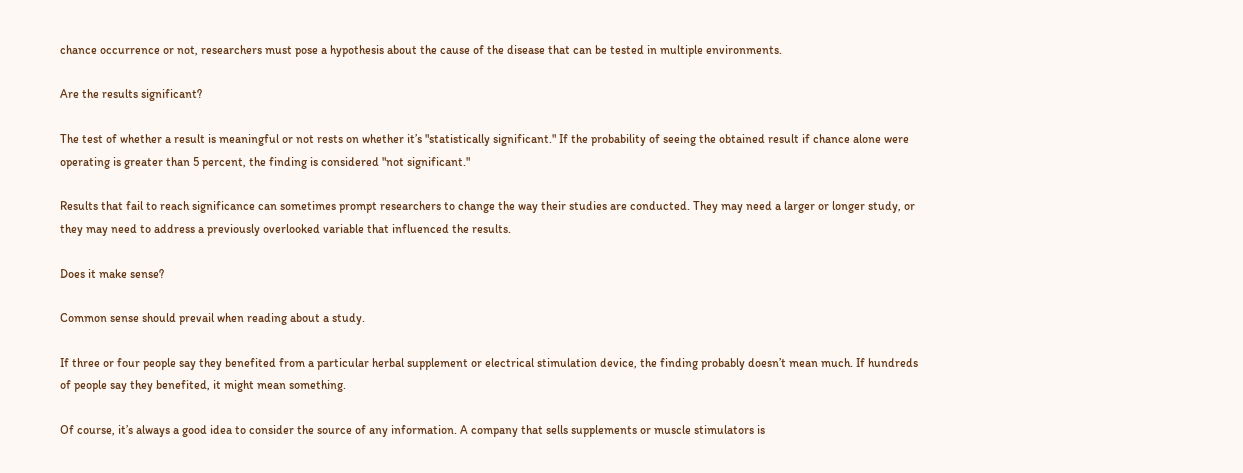chance occurrence or not, researchers must pose a hypothesis about the cause of the disease that can be tested in multiple environments.

Are the results significant?

The test of whether a result is meaningful or not rests on whether it’s "statistically significant." If the probability of seeing the obtained result if chance alone were operating is greater than 5 percent, the finding is considered "not significant."

Results that fail to reach significance can sometimes prompt researchers to change the way their studies are conducted. They may need a larger or longer study, or they may need to address a previously overlooked variable that influenced the results.

Does it make sense?

Common sense should prevail when reading about a study.

If three or four people say they benefited from a particular herbal supplement or electrical stimulation device, the finding probably doesn’t mean much. If hundreds of people say they benefited, it might mean something.

Of course, it’s always a good idea to consider the source of any information. A company that sells supplements or muscle stimulators is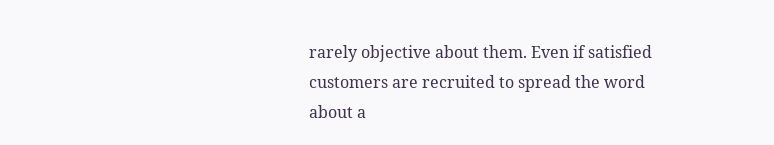rarely objective about them. Even if satisfied customers are recruited to spread the word about a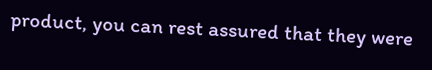product, you can rest assured that they were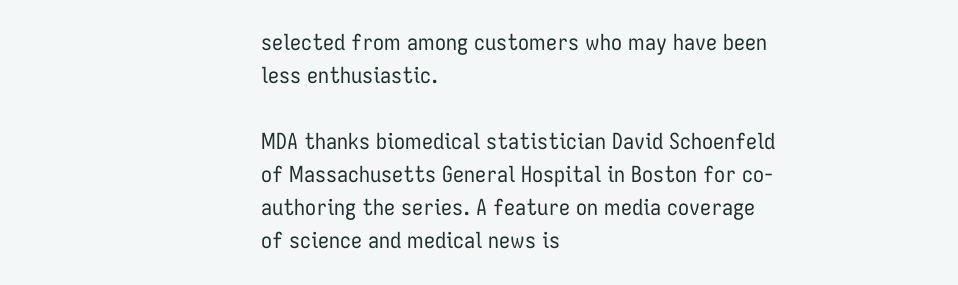selected from among customers who may have been less enthusiastic.

MDA thanks biomedical statistician David Schoenfeld of Massachusetts General Hospital in Boston for co-authoring the series. A feature on media coverage of science and medical news is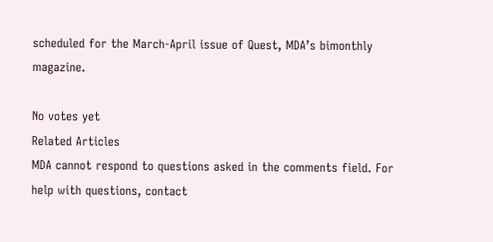scheduled for the March-April issue of Quest, MDA’s bimonthly magazine.

No votes yet
Related Articles
MDA cannot respond to questions asked in the comments field. For help with questions, contact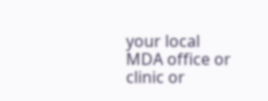your local MDA office or clinic or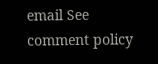email See comment policy